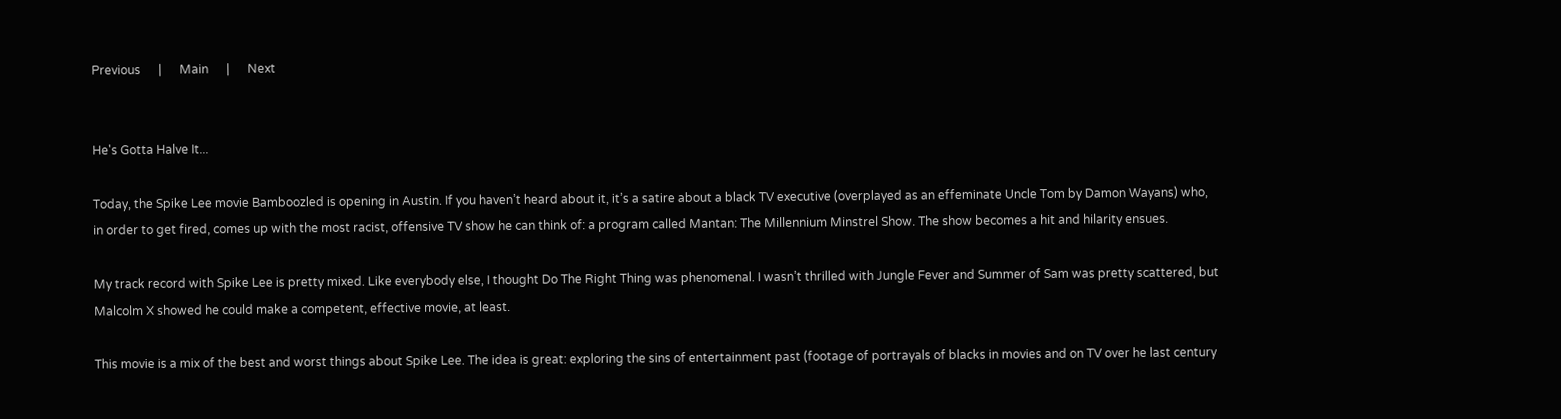Previous      |      Main      |      Next


He's Gotta Halve It...

Today, the Spike Lee movie Bamboozled is opening in Austin. If you haven’t heard about it, it’s a satire about a black TV executive (overplayed as an effeminate Uncle Tom by Damon Wayans) who, in order to get fired, comes up with the most racist, offensive TV show he can think of: a program called Mantan: The Millennium Minstrel Show. The show becomes a hit and hilarity ensues.

My track record with Spike Lee is pretty mixed. Like everybody else, I thought Do The Right Thing was phenomenal. I wasn’t thrilled with Jungle Fever and Summer of Sam was pretty scattered, but Malcolm X showed he could make a competent, effective movie, at least.

This movie is a mix of the best and worst things about Spike Lee. The idea is great: exploring the sins of entertainment past (footage of portrayals of blacks in movies and on TV over he last century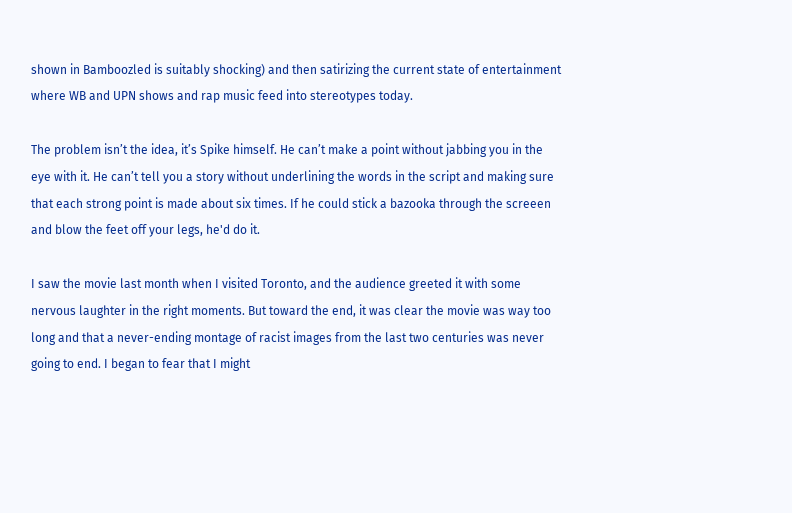shown in Bamboozled is suitably shocking) and then satirizing the current state of entertainment where WB and UPN shows and rap music feed into stereotypes today.

The problem isn’t the idea, it’s Spike himself. He can’t make a point without jabbing you in the eye with it. He can’t tell you a story without underlining the words in the script and making sure that each strong point is made about six times. If he could stick a bazooka through the screeen and blow the feet off your legs, he'd do it.

I saw the movie last month when I visited Toronto, and the audience greeted it with some nervous laughter in the right moments. But toward the end, it was clear the movie was way too long and that a never-ending montage of racist images from the last two centuries was never going to end. I began to fear that I might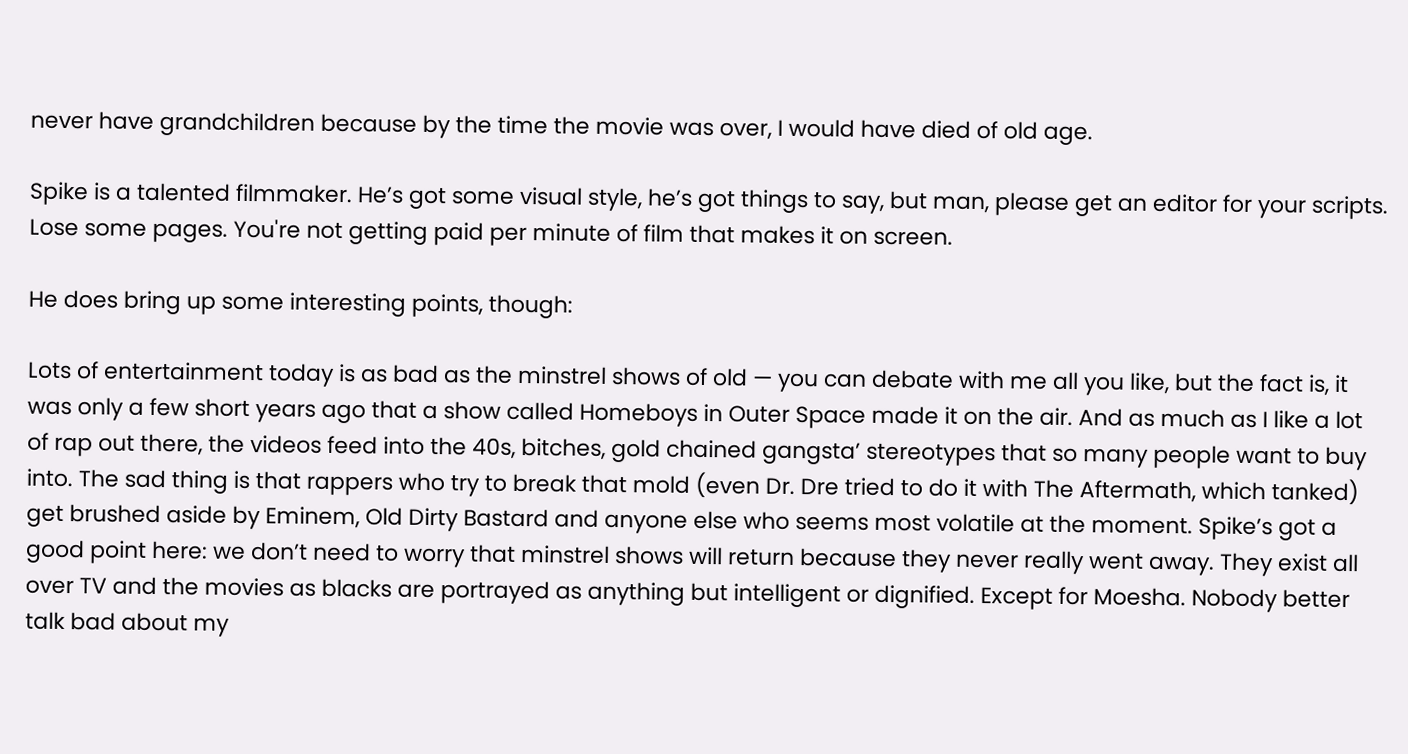never have grandchildren because by the time the movie was over, I would have died of old age.

Spike is a talented filmmaker. He’s got some visual style, he’s got things to say, but man, please get an editor for your scripts. Lose some pages. You're not getting paid per minute of film that makes it on screen.

He does bring up some interesting points, though:

Lots of entertainment today is as bad as the minstrel shows of old — you can debate with me all you like, but the fact is, it was only a few short years ago that a show called Homeboys in Outer Space made it on the air. And as much as I like a lot of rap out there, the videos feed into the 40s, bitches, gold chained gangsta’ stereotypes that so many people want to buy into. The sad thing is that rappers who try to break that mold (even Dr. Dre tried to do it with The Aftermath, which tanked) get brushed aside by Eminem, Old Dirty Bastard and anyone else who seems most volatile at the moment. Spike’s got a good point here: we don’t need to worry that minstrel shows will return because they never really went away. They exist all over TV and the movies as blacks are portrayed as anything but intelligent or dignified. Except for Moesha. Nobody better talk bad about my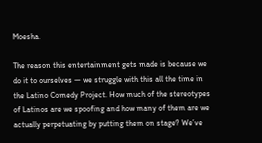Moesha.

The reason this entertainment gets made is because we do it to ourselves — we struggle with this all the time in the Latino Comedy Project. How much of the stereotypes of Latinos are we spoofing and how many of them are we actually perpetuating by putting them on stage? We’ve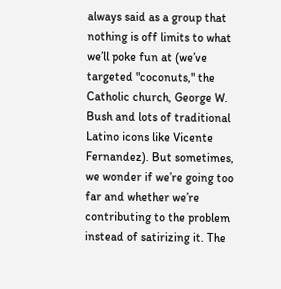always said as a group that nothing is off limits to what we’ll poke fun at (we’ve targeted "coconuts," the Catholic church, George W. Bush and lots of traditional Latino icons like Vicente Fernandez). But sometimes, we wonder if we’re going too far and whether we’re contributing to the problem instead of satirizing it. The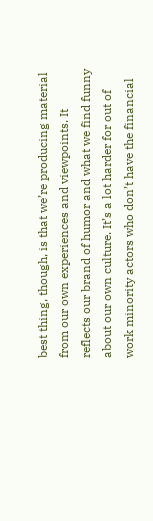best thing, though, is that we’re producing material from our own experiences and viewpoints. It reflects our brand of humor and what we find funny about our own culture. It’s a lot harder for out of work minority actors who don’t have the financial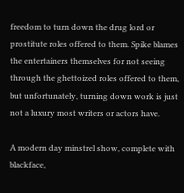freedom to turn down the drug lord or prostitute roles offered to them. Spike blames the entertainers themselves for not seeing through the ghettoized roles offered to them, but unfortunately, turning down work is just not a luxury most writers or actors have.

A modern day minstrel show, complete with blackface,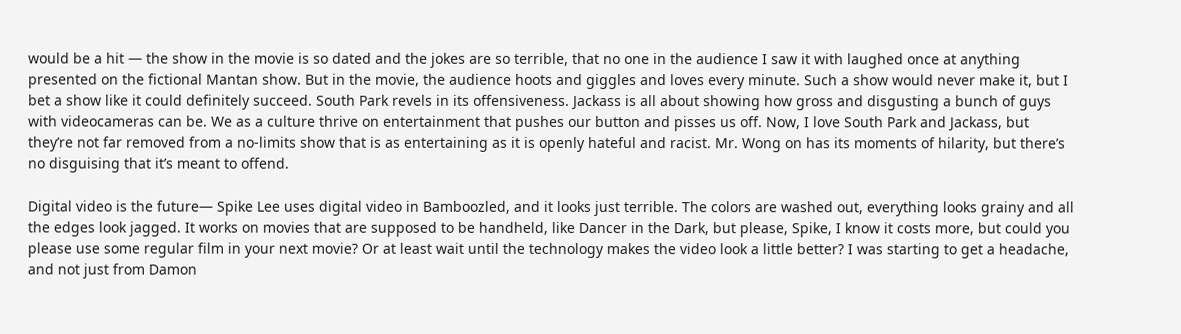would be a hit — the show in the movie is so dated and the jokes are so terrible, that no one in the audience I saw it with laughed once at anything presented on the fictional Mantan show. But in the movie, the audience hoots and giggles and loves every minute. Such a show would never make it, but I bet a show like it could definitely succeed. South Park revels in its offensiveness. Jackass is all about showing how gross and disgusting a bunch of guys with videocameras can be. We as a culture thrive on entertainment that pushes our button and pisses us off. Now, I love South Park and Jackass, but they’re not far removed from a no-limits show that is as entertaining as it is openly hateful and racist. Mr. Wong on has its moments of hilarity, but there’s no disguising that it’s meant to offend.

Digital video is the future— Spike Lee uses digital video in Bamboozled, and it looks just terrible. The colors are washed out, everything looks grainy and all the edges look jagged. It works on movies that are supposed to be handheld, like Dancer in the Dark, but please, Spike, I know it costs more, but could you please use some regular film in your next movie? Or at least wait until the technology makes the video look a little better? I was starting to get a headache, and not just from Damon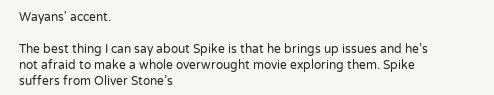Wayans' accent.

The best thing I can say about Spike is that he brings up issues and he’s not afraid to make a whole overwrought movie exploring them. Spike suffers from Oliver Stone’s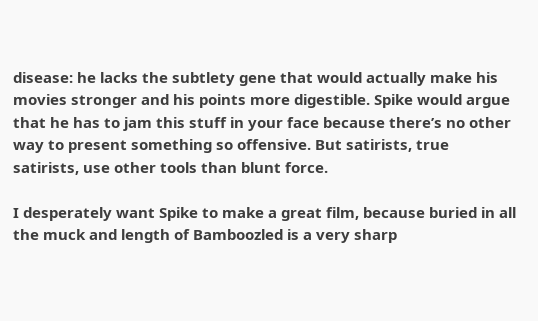disease: he lacks the subtlety gene that would actually make his movies stronger and his points more digestible. Spike would argue that he has to jam this stuff in your face because there’s no other way to present something so offensive. But satirists, true satirists, use other tools than blunt force.

I desperately want Spike to make a great film, because buried in all the muck and length of Bamboozled is a very sharp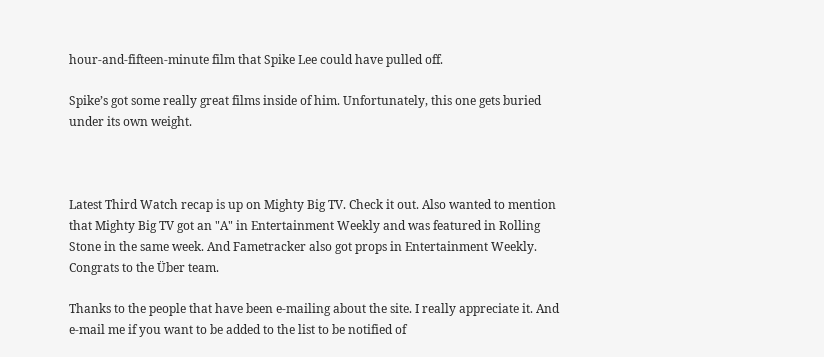hour-and-fifteen-minute film that Spike Lee could have pulled off.

Spike’s got some really great films inside of him. Unfortunately, this one gets buried under its own weight.



Latest Third Watch recap is up on Mighty Big TV. Check it out. Also wanted to mention that Mighty Big TV got an "A" in Entertainment Weekly and was featured in Rolling Stone in the same week. And Fametracker also got props in Entertainment Weekly. Congrats to the Über team.

Thanks to the people that have been e-mailing about the site. I really appreciate it. And e-mail me if you want to be added to the list to be notified of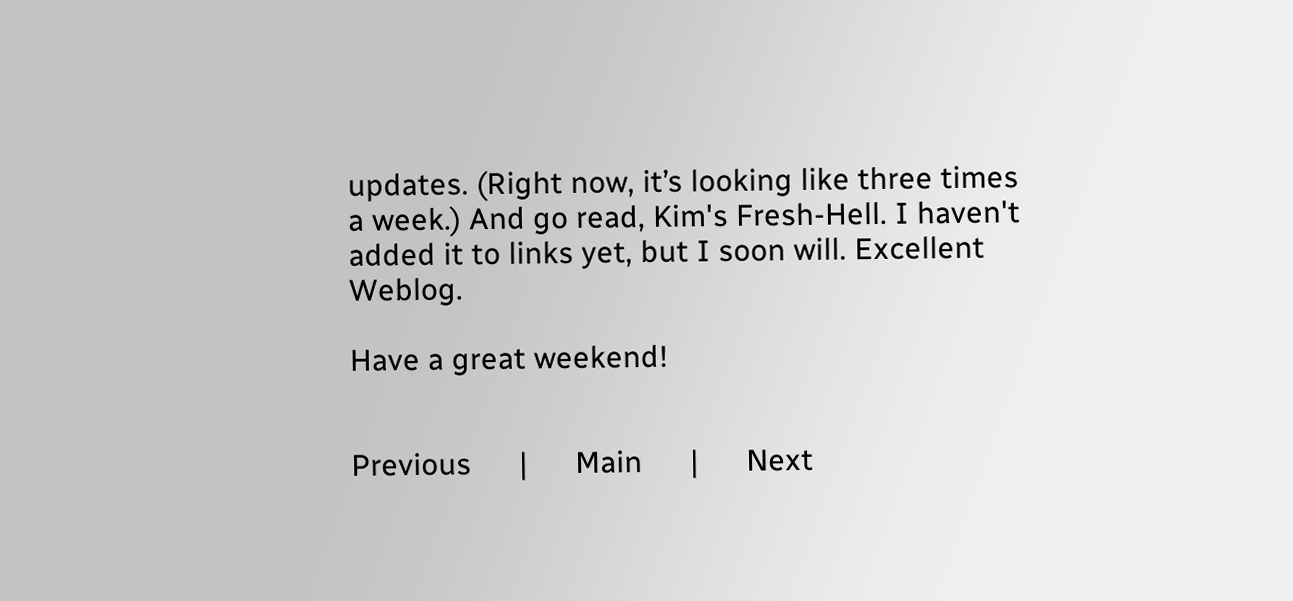updates. (Right now, it’s looking like three times a week.) And go read, Kim's Fresh-Hell. I haven't added it to links yet, but I soon will. Excellent Weblog.

Have a great weekend!


Previous      |      Main      |      Next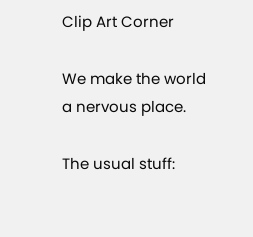Clip Art Corner

We make the world
a nervous place.

The usual stuff: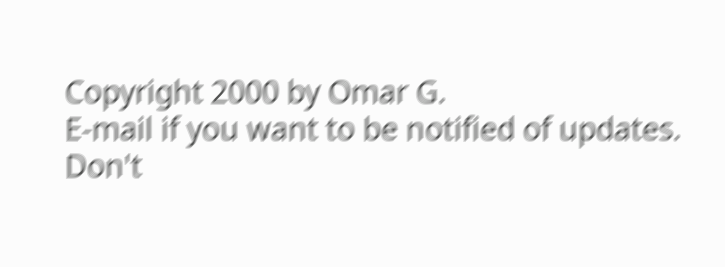Copyright 2000 by Omar G.
E-mail if you want to be notified of updates.
Don't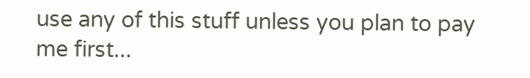use any of this stuff unless you plan to pay me first...